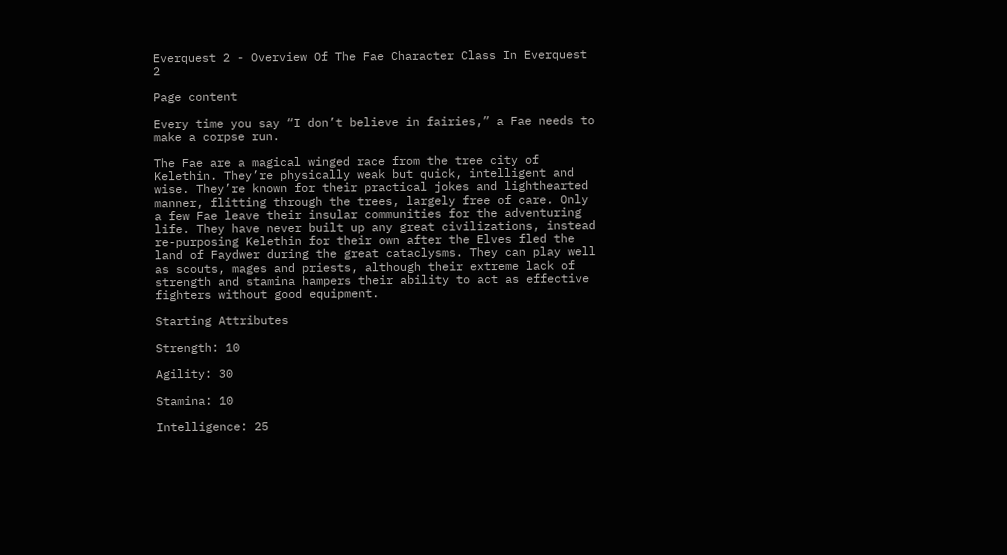Everquest 2 - Overview Of The Fae Character Class In Everquest 2

Page content

Every time you say “I don’t believe in fairies,” a Fae needs to make a corpse run.

The Fae are a magical winged race from the tree city of Kelethin. They’re physically weak but quick, intelligent and wise. They’re known for their practical jokes and lighthearted manner, flitting through the trees, largely free of care. Only a few Fae leave their insular communities for the adventuring life. They have never built up any great civilizations, instead re-purposing Kelethin for their own after the Elves fled the land of Faydwer during the great cataclysms. They can play well as scouts, mages and priests, although their extreme lack of strength and stamina hampers their ability to act as effective fighters without good equipment.

Starting Attributes

Strength: 10

Agility: 30

Stamina: 10

Intelligence: 25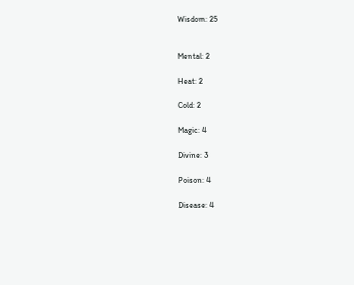Wisdom: 25


Mental: 2

Heat: 2

Cold: 2

Magic: 4

Divine: 3

Poison: 4

Disease: 4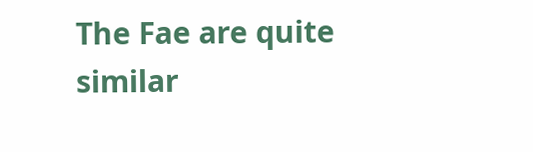The Fae are quite similar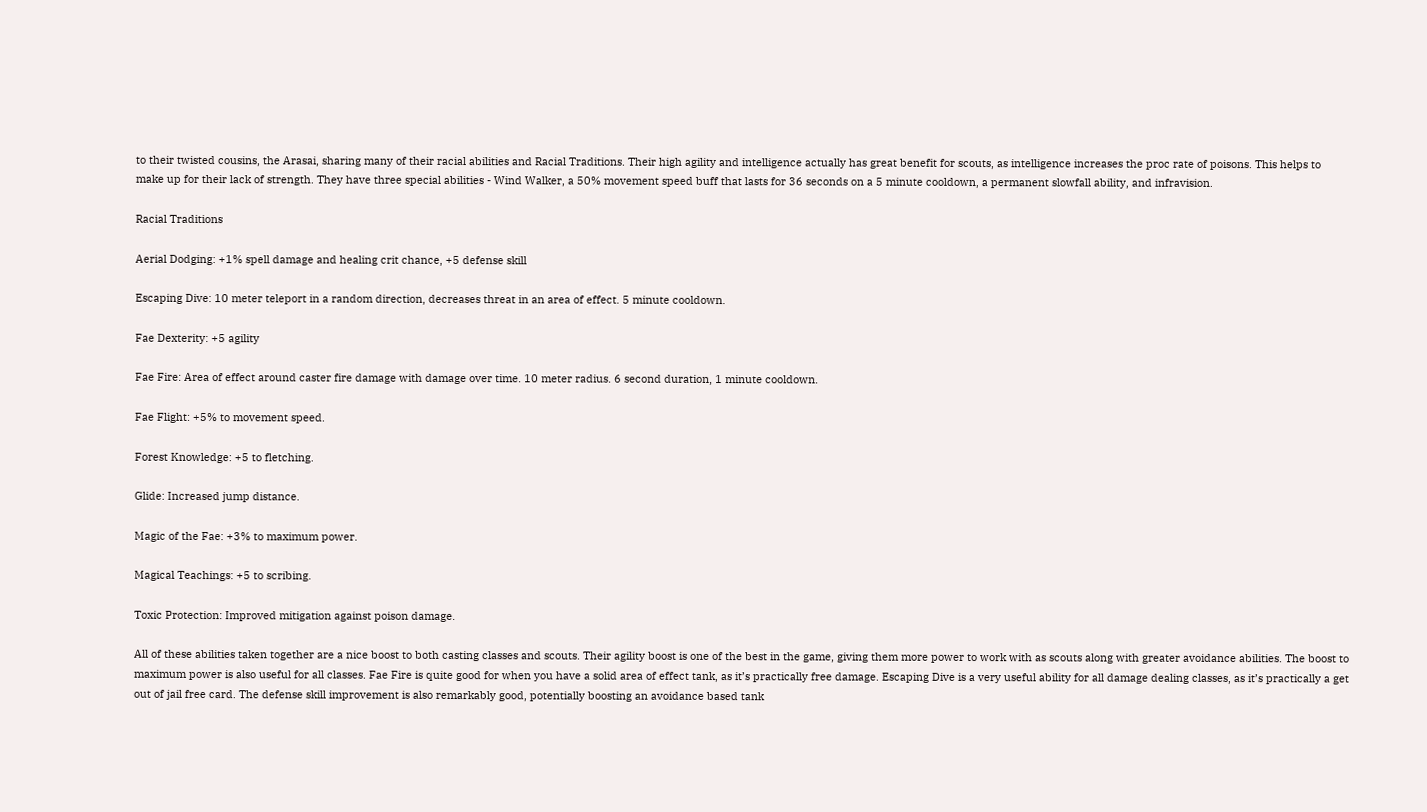to their twisted cousins, the Arasai, sharing many of their racial abilities and Racial Traditions. Their high agility and intelligence actually has great benefit for scouts, as intelligence increases the proc rate of poisons. This helps to make up for their lack of strength. They have three special abilities - Wind Walker, a 50% movement speed buff that lasts for 36 seconds on a 5 minute cooldown, a permanent slowfall ability, and infravision.

Racial Traditions

Aerial Dodging: +1% spell damage and healing crit chance, +5 defense skill

Escaping Dive: 10 meter teleport in a random direction, decreases threat in an area of effect. 5 minute cooldown.

Fae Dexterity: +5 agility

Fae Fire: Area of effect around caster fire damage with damage over time. 10 meter radius. 6 second duration, 1 minute cooldown.

Fae Flight: +5% to movement speed.

Forest Knowledge: +5 to fletching.

Glide: Increased jump distance.

Magic of the Fae: +3% to maximum power.

Magical Teachings: +5 to scribing.

Toxic Protection: Improved mitigation against poison damage.

All of these abilities taken together are a nice boost to both casting classes and scouts. Their agility boost is one of the best in the game, giving them more power to work with as scouts along with greater avoidance abilities. The boost to maximum power is also useful for all classes. Fae Fire is quite good for when you have a solid area of effect tank, as it’s practically free damage. Escaping Dive is a very useful ability for all damage dealing classes, as it’s practically a get out of jail free card. The defense skill improvement is also remarkably good, potentially boosting an avoidance based tank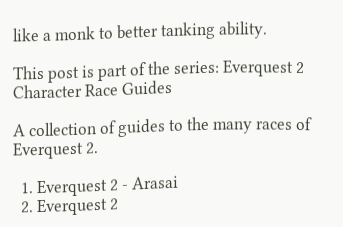like a monk to better tanking ability.

This post is part of the series: Everquest 2 Character Race Guides

A collection of guides to the many races of Everquest 2.

  1. Everquest 2 - Arasai
  2. Everquest 2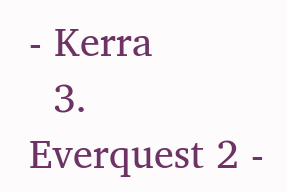- Kerra
  3. Everquest 2 -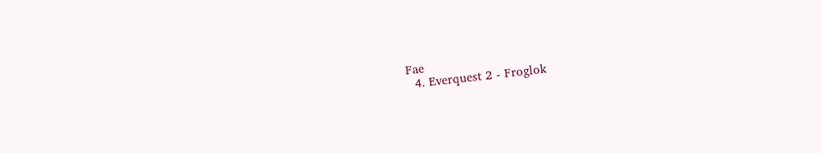Fae
  4. Everquest 2 - Froglok